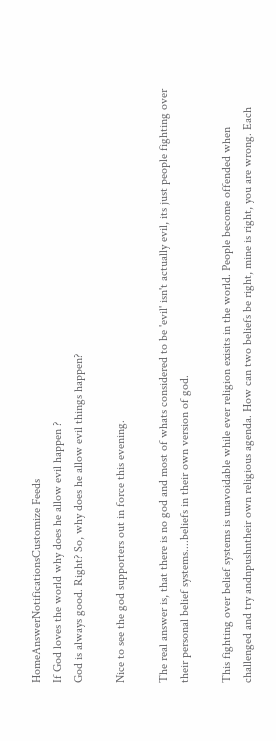HomeAnswerNotificationsCustomize Feeds
If God loves the world why does he allow evil happen ?
God is always good. Right? So, why does he allow evil things happen?

Nice to see the god supporters out in force this evening.

The real answer is, that there is no god and most of whats considered to be 'evil' isn't actually evil, its just people fighting over their personal belief systems....beliefs in their own version of god.

This fighting over belief systems is unavoidable while ever religion exisits in the world. People become offended when challenged and try andnpushntheir own religious agenda. How can two beliefs be right, mine is right, you are wrong. Each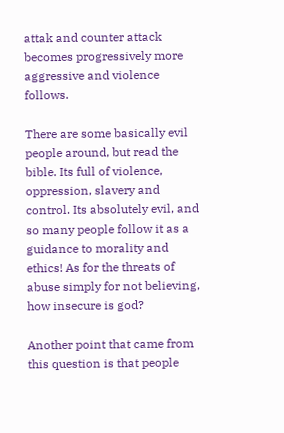attak and counter attack becomes progressively more aggressive and violence follows.

There are some basically evil people around, but read the bible. Its full of violence, oppression, slavery and control. Its absolutely evil, and so many people follow it as a guidance to morality and ethics! As for the threats of abuse simply for not believing, how insecure is god?

Another point that came from this question is that people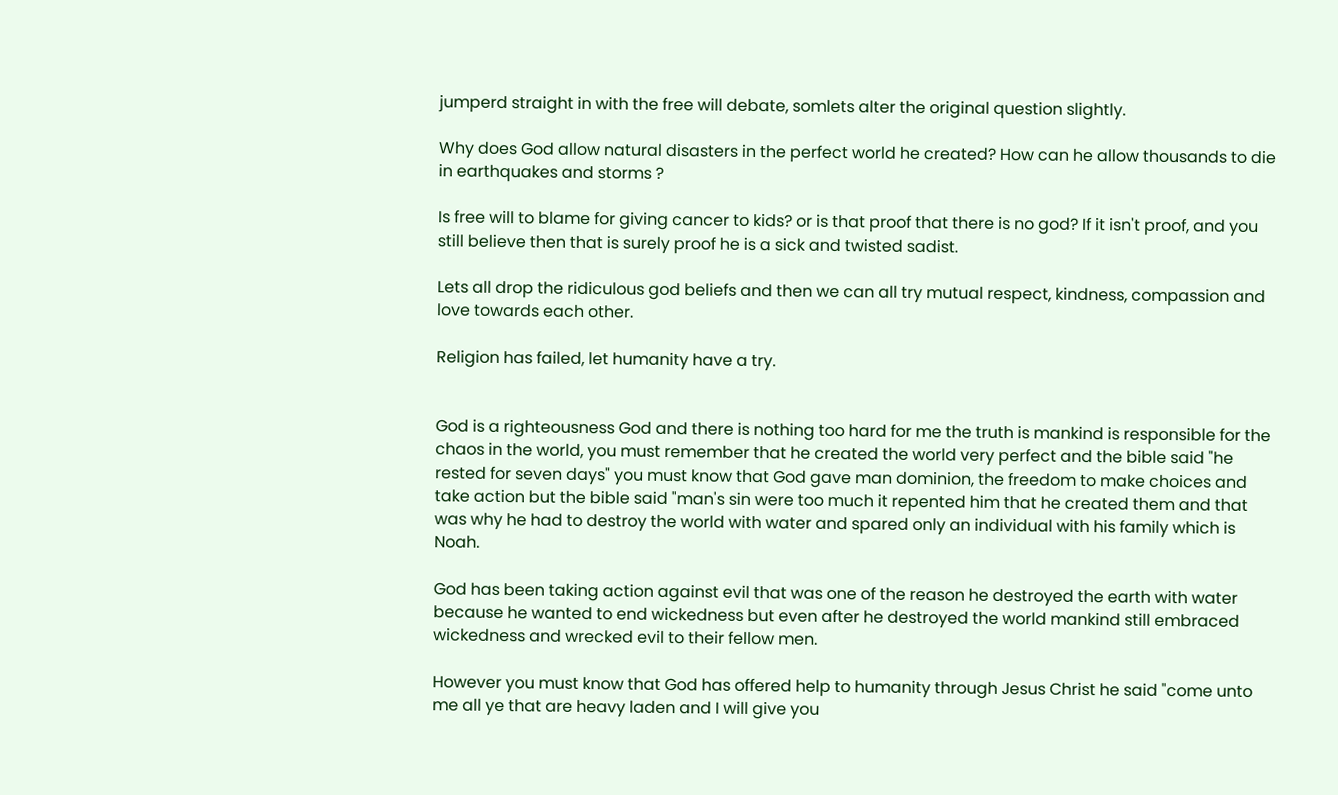jumperd straight in with the free will debate, somlets alter the original question slightly.

Why does God allow natural disasters in the perfect world he created? How can he allow thousands to die in earthquakes and storms ?

Is free will to blame for giving cancer to kids? or is that proof that there is no god? If it isn't proof, and you still believe then that is surely proof he is a sick and twisted sadist.

Lets all drop the ridiculous god beliefs and then we can all try mutual respect, kindness, compassion and love towards each other.

Religion has failed, let humanity have a try.


God is a righteousness God and there is nothing too hard for me the truth is mankind is responsible for the chaos in the world, you must remember that he created the world very perfect and the bible said "he rested for seven days" you must know that God gave man dominion, the freedom to make choices and take action but the bible said "man's sin were too much it repented him that he created them and that was why he had to destroy the world with water and spared only an individual with his family which is Noah.

God has been taking action against evil that was one of the reason he destroyed the earth with water because he wanted to end wickedness but even after he destroyed the world mankind still embraced wickedness and wrecked evil to their fellow men.

However you must know that God has offered help to humanity through Jesus Christ he said "come unto me all ye that are heavy laden and I will give you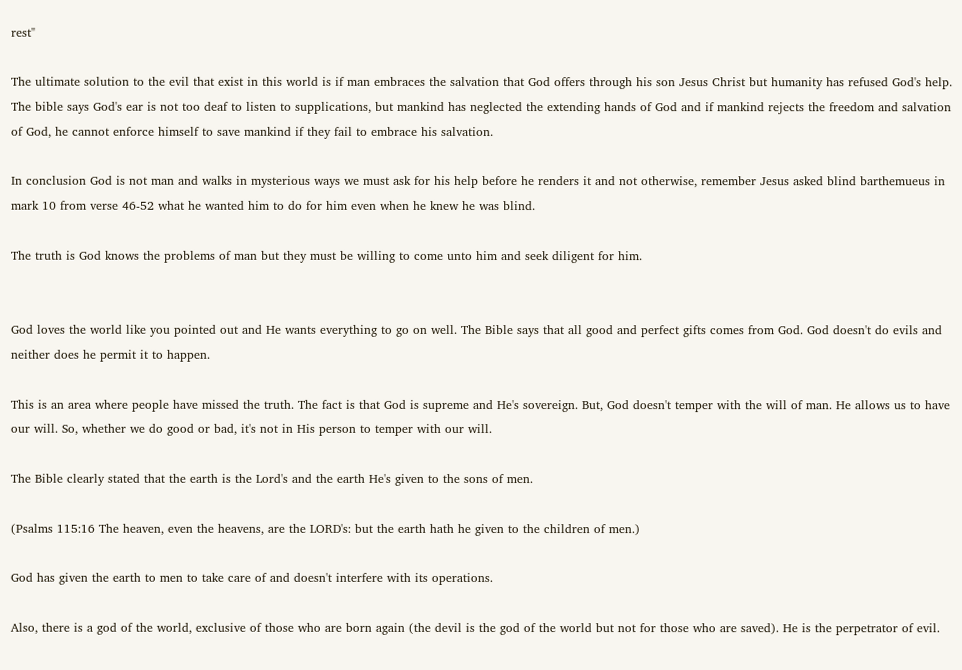rest"

The ultimate solution to the evil that exist in this world is if man embraces the salvation that God offers through his son Jesus Christ but humanity has refused God's help. The bible says God's ear is not too deaf to listen to supplications, but mankind has neglected the extending hands of God and if mankind rejects the freedom and salvation of God, he cannot enforce himself to save mankind if they fail to embrace his salvation.

In conclusion God is not man and walks in mysterious ways we must ask for his help before he renders it and not otherwise, remember Jesus asked blind barthemueus in mark 10 from verse 46-52 what he wanted him to do for him even when he knew he was blind.

The truth is God knows the problems of man but they must be willing to come unto him and seek diligent for him.


God loves the world like you pointed out and He wants everything to go on well. The Bible says that all good and perfect gifts comes from God. God doesn't do evils and neither does he permit it to happen.

This is an area where people have missed the truth. The fact is that God is supreme and He's sovereign. But, God doesn't temper with the will of man. He allows us to have our will. So, whether we do good or bad, it's not in His person to temper with our will.

The Bible clearly stated that the earth is the Lord's and the earth He's given to the sons of men.

(Psalms 115:16 The heaven, even the heavens, are the LORD's: but the earth hath he given to the children of men.)

God has given the earth to men to take care of and doesn't interfere with its operations.

Also, there is a god of the world, exclusive of those who are born again (the devil is the god of the world but not for those who are saved). He is the perpetrator of evil.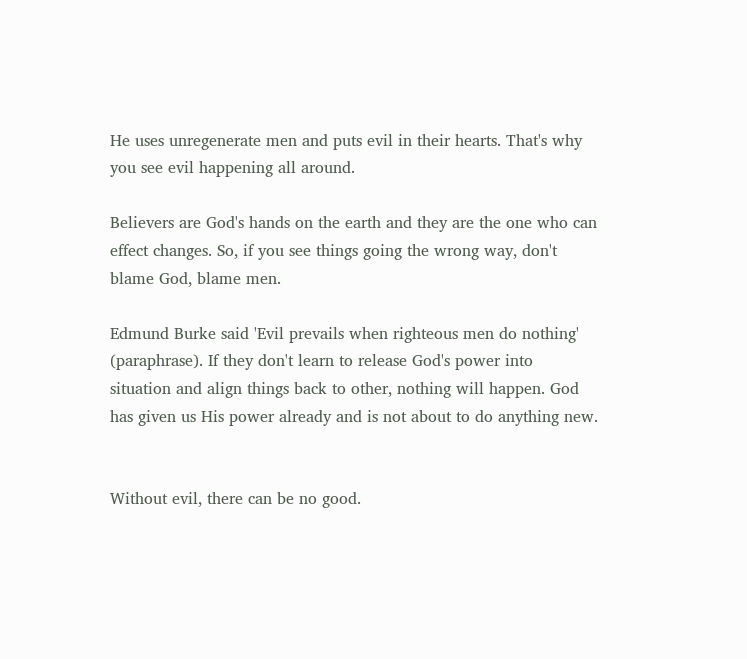He uses unregenerate men and puts evil in their hearts. That's why you see evil happening all around.

Believers are God's hands on the earth and they are the one who can effect changes. So, if you see things going the wrong way, don't blame God, blame men.

Edmund Burke said 'Evil prevails when righteous men do nothing' (paraphrase). If they don't learn to release God's power into situation and align things back to other, nothing will happen. God has given us His power already and is not about to do anything new.


Without evil, there can be no good.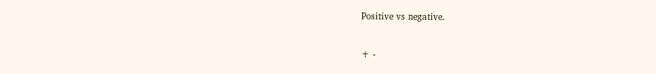Positive vs negative.

+ -